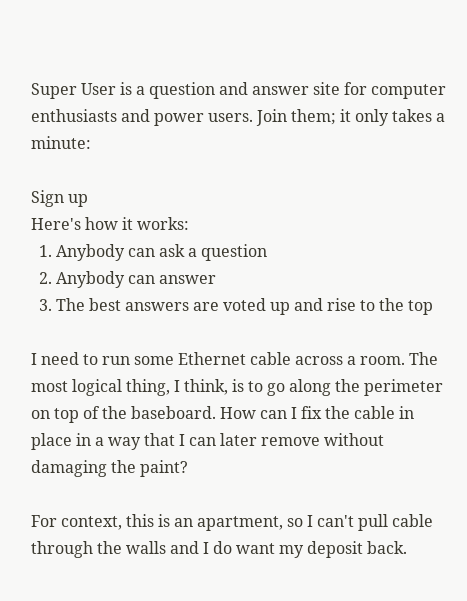Super User is a question and answer site for computer enthusiasts and power users. Join them; it only takes a minute:

Sign up
Here's how it works:
  1. Anybody can ask a question
  2. Anybody can answer
  3. The best answers are voted up and rise to the top

I need to run some Ethernet cable across a room. The most logical thing, I think, is to go along the perimeter on top of the baseboard. How can I fix the cable in place in a way that I can later remove without damaging the paint?

For context, this is an apartment, so I can't pull cable through the walls and I do want my deposit back.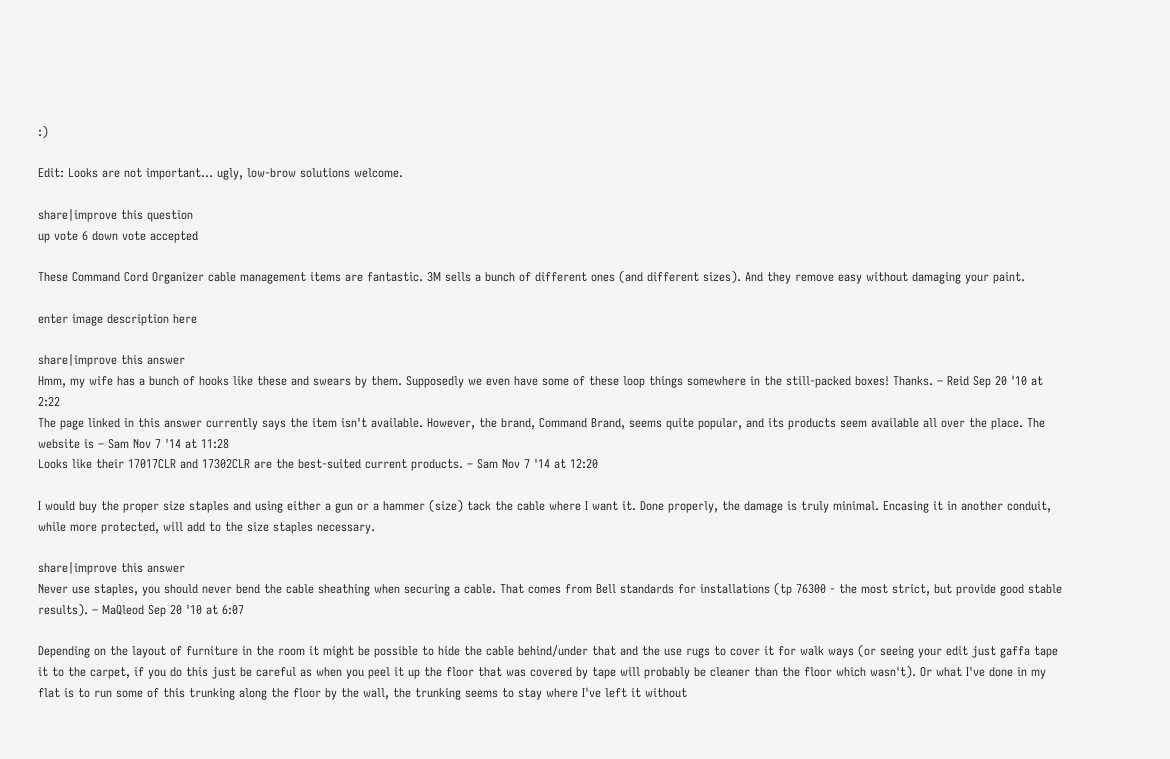:)

Edit: Looks are not important... ugly, low-brow solutions welcome.

share|improve this question
up vote 6 down vote accepted

These Command Cord Organizer cable management items are fantastic. 3M sells a bunch of different ones (and different sizes). And they remove easy without damaging your paint.

enter image description here

share|improve this answer
Hmm, my wife has a bunch of hooks like these and swears by them. Supposedly we even have some of these loop things somewhere in the still-packed boxes! Thanks. – Reid Sep 20 '10 at 2:22
The page linked in this answer currently says the item isn't available. However, the brand, Command Brand, seems quite popular, and its products seem available all over the place. The website is – Sam Nov 7 '14 at 11:28
Looks like their 17017CLR and 17302CLR are the best-suited current products. – Sam Nov 7 '14 at 12:20

I would buy the proper size staples and using either a gun or a hammer (size) tack the cable where I want it. Done properly, the damage is truly minimal. Encasing it in another conduit, while more protected, will add to the size staples necessary.

share|improve this answer
Never use staples, you should never bend the cable sheathing when securing a cable. That comes from Bell standards for installations (tp 76300 - the most strict, but provide good stable results). – MaQleod Sep 20 '10 at 6:07

Depending on the layout of furniture in the room it might be possible to hide the cable behind/under that and the use rugs to cover it for walk ways (or seeing your edit just gaffa tape it to the carpet, if you do this just be careful as when you peel it up the floor that was covered by tape will probably be cleaner than the floor which wasn't). Or what I've done in my flat is to run some of this trunking along the floor by the wall, the trunking seems to stay where I've left it without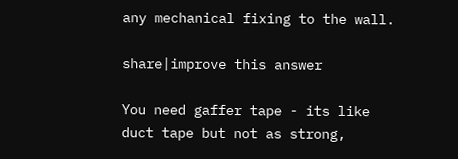any mechanical fixing to the wall.

share|improve this answer

You need gaffer tape - its like duct tape but not as strong,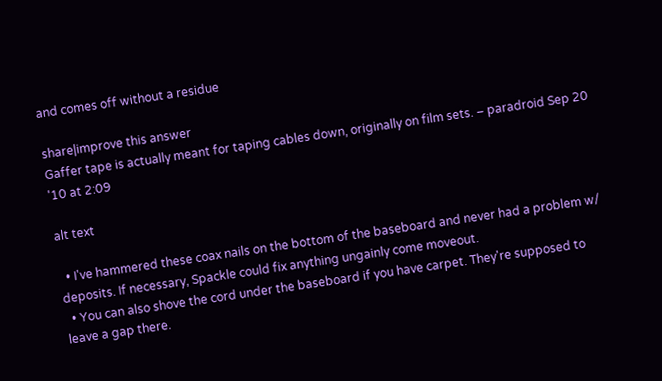and comes off without a residue

share|improve this answer
Gaffer tape is actually meant for taping cables down, originally on film sets. – paradroid Sep 20 '10 at 2:09

alt text

  • I've hammered these coax nails on the bottom of the baseboard and never had a problem w/ deposits. If necessary, Spackle could fix anything ungainly come moveout.
  • You can also shove the cord under the baseboard if you have carpet. They're supposed to leave a gap there.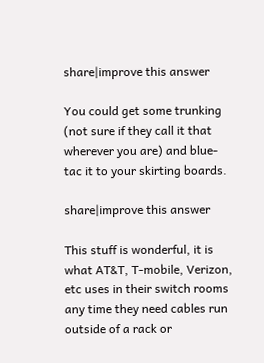share|improve this answer

You could get some trunking (not sure if they call it that wherever you are) and blue-tac it to your skirting boards.

share|improve this answer

This stuff is wonderful, it is what AT&T, T-mobile, Verizon, etc uses in their switch rooms any time they need cables run outside of a rack or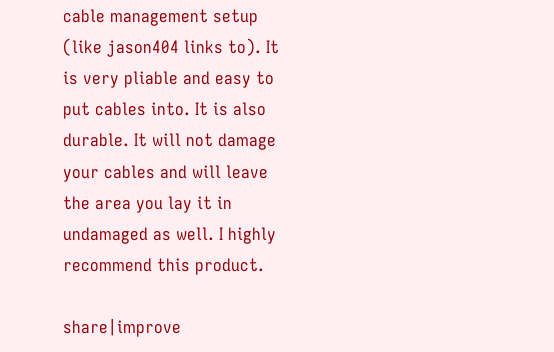cable management setup (like jason404 links to). It is very pliable and easy to put cables into. It is also durable. It will not damage your cables and will leave the area you lay it in undamaged as well. I highly recommend this product.

share|improve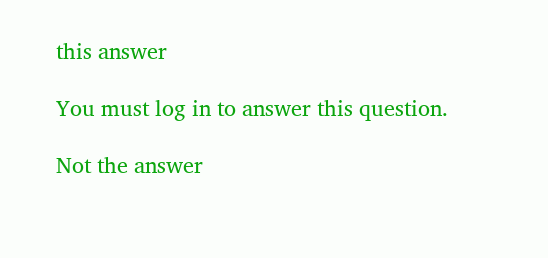this answer

You must log in to answer this question.

Not the answer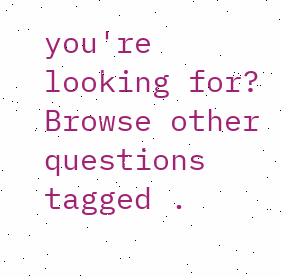you're looking for? Browse other questions tagged .